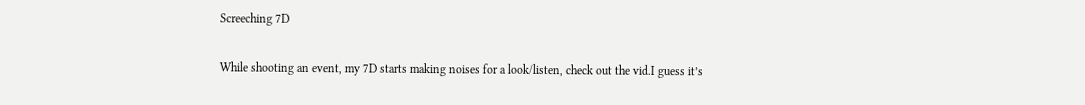Screeching 7D

While shooting an event, my 7D starts making noises for a look/listen, check out the vid.I guess it’s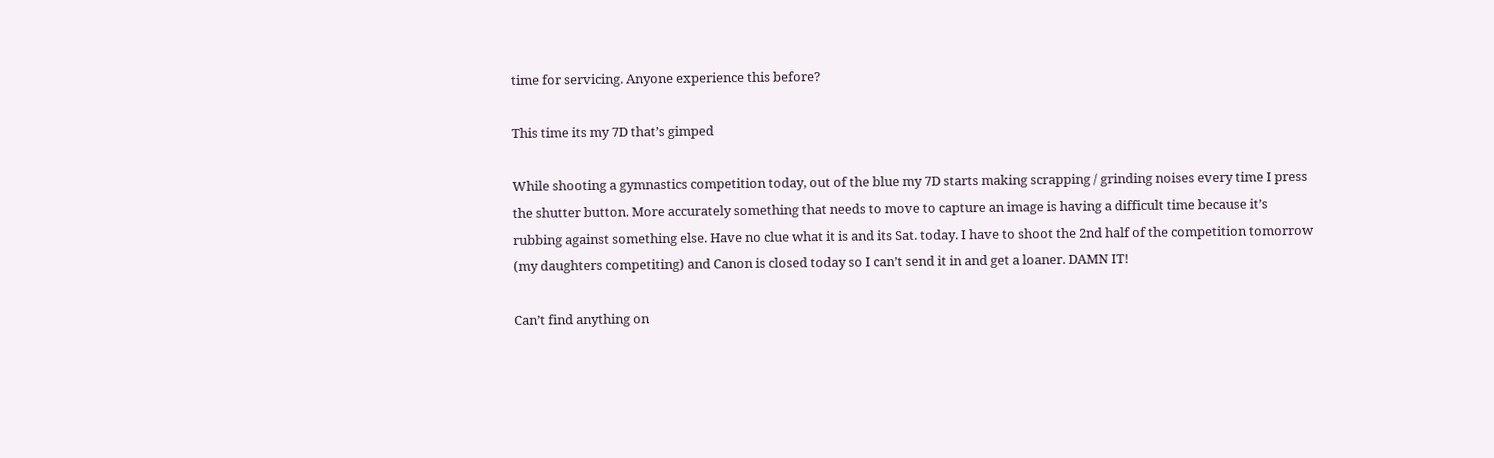time for servicing. Anyone experience this before?

This time its my 7D that’s gimped

While shooting a gymnastics competition today, out of the blue my 7D starts making scrapping / grinding noises every time I press the shutter button. More accurately something that needs to move to capture an image is having a difficult time because it’s rubbing against something else. Have no clue what it is and its Sat. today. I have to shoot the 2nd half of the competition tomorrow (my daughters competiting) and Canon is closed today so I can’t send it in and get a loaner. DAMN IT!

Can’t find anything on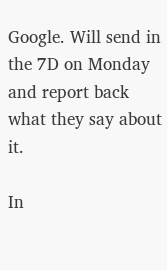Google. Will send in the 7D on Monday and report back what they say about it.

In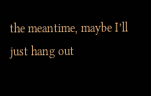the meantime, maybe I’ll just hang out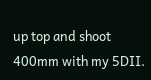up top and shoot 400mm with my 5DII.